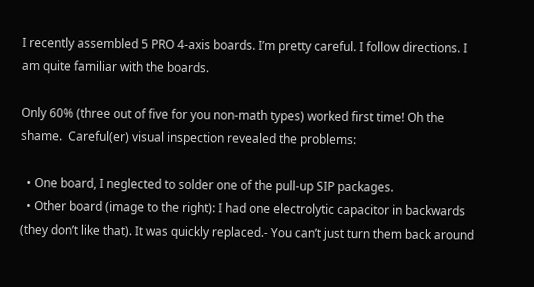I recently assembled 5 PRO 4-axis boards. I’m pretty careful. I follow directions. I am quite familiar with the boards.

Only 60% (three out of five for you non-math types) worked first time! Oh the shame.  Careful(er) visual inspection revealed the problems:

  • One board, I neglected to solder one of the pull-up SIP packages.
  • Other board (image to the right): I had one electrolytic capacitor in backwards (they don’t like that). It was quickly replaced.- You can’t just turn them back around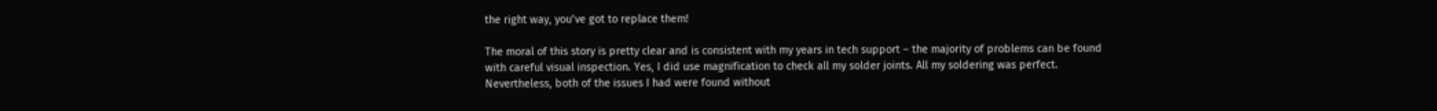the right way, you’ve got to replace them!

The moral of this story is pretty clear and is consistent with my years in tech support – the majority of problems can be found with careful visual inspection. Yes, I did use magnification to check all my solder joints. All my soldering was perfect. Nevertheless, both of the issues I had were found without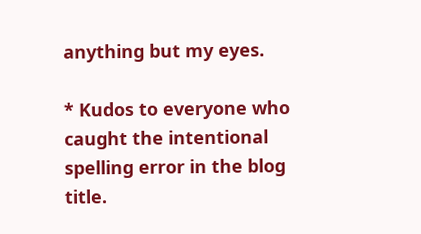anything but my eyes.

* Kudos to everyone who caught the intentional spelling error in the blog title.